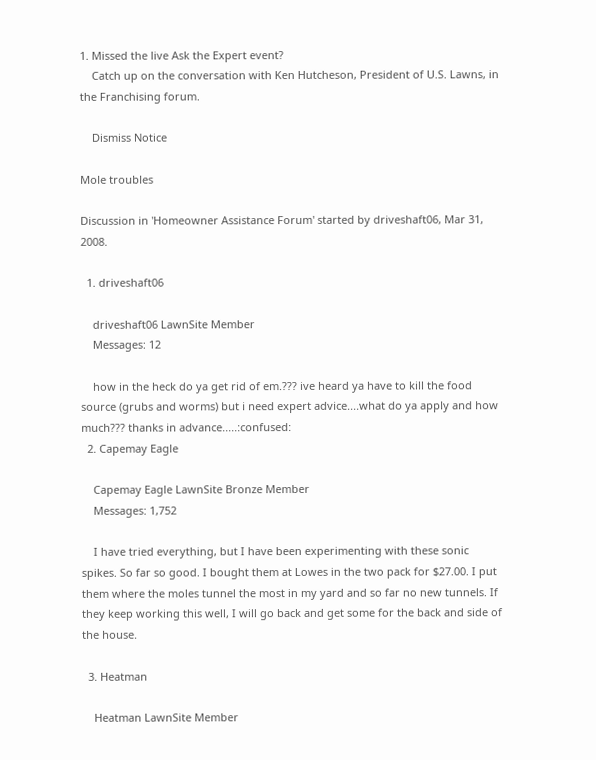1. Missed the live Ask the Expert event?
    Catch up on the conversation with Ken Hutcheson, President of U.S. Lawns, in the Franchising forum.

    Dismiss Notice

Mole troubles

Discussion in 'Homeowner Assistance Forum' started by driveshaft06, Mar 31, 2008.

  1. driveshaft06

    driveshaft06 LawnSite Member
    Messages: 12

    how in the heck do ya get rid of em.??? ive heard ya have to kill the food source (grubs and worms) but i need expert advice....what do ya apply and how much??? thanks in advance.....:confused:
  2. Capemay Eagle

    Capemay Eagle LawnSite Bronze Member
    Messages: 1,752

    I have tried everything, but I have been experimenting with these sonic spikes. So far so good. I bought them at Lowes in the two pack for $27.00. I put them where the moles tunnel the most in my yard and so far no new tunnels. If they keep working this well, I will go back and get some for the back and side of the house.

  3. Heatman

    Heatman LawnSite Member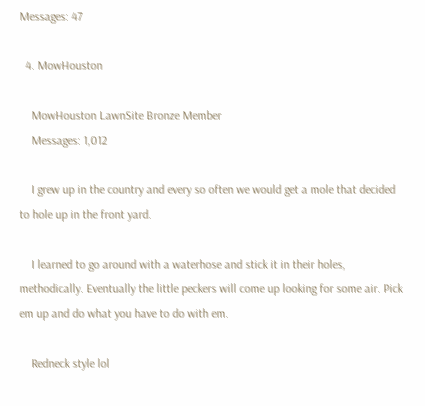Messages: 47

  4. MowHouston

    MowHouston LawnSite Bronze Member
    Messages: 1,012

    I grew up in the country and every so often we would get a mole that decided to hole up in the front yard.

    I learned to go around with a waterhose and stick it in their holes, methodically. Eventually the little peckers will come up looking for some air. Pick em up and do what you have to do with em.

    Redneck style lol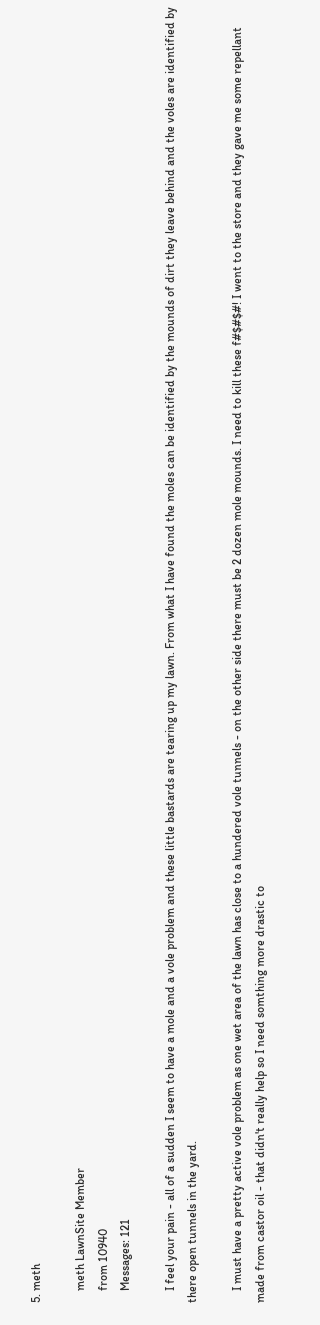5. meth

    meth LawnSite Member
    from 10940
    Messages: 121

    I feel your pain - all of a sudden I seem to have a mole and a vole problem and these little bastards are tearing up my lawn. From what I have found the moles can be identified by the mounds of dirt they leave behind and the voles are identified by there open tunnels in the yard.

    I must have a pretty active vole problem as one wet area of the lawn has close to a hundered vole tunnels - on the other side there must be 2 dozen mole mounds. I need to kill these f#$#$#! I went to the store and they gave me some repellant made from castor oil - that didn't really help so I need somthing more drastic to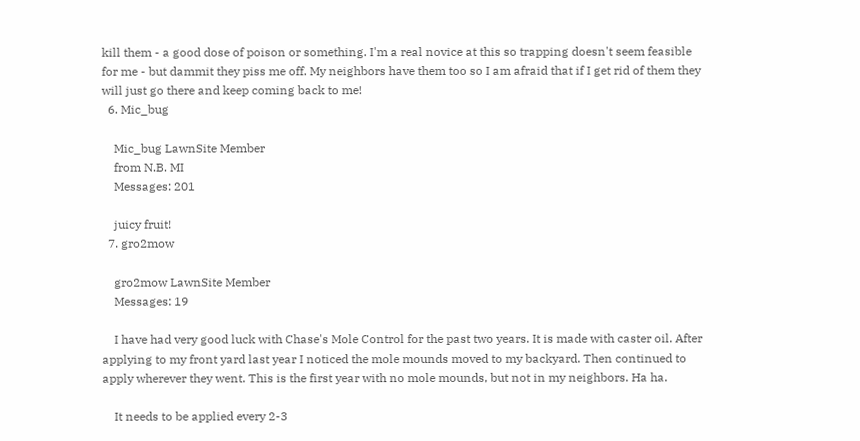kill them - a good dose of poison or something. I'm a real novice at this so trapping doesn't seem feasible for me - but dammit they piss me off. My neighbors have them too so I am afraid that if I get rid of them they will just go there and keep coming back to me!
  6. Mic_bug

    Mic_bug LawnSite Member
    from N.B. MI
    Messages: 201

    juicy fruit!
  7. gro2mow

    gro2mow LawnSite Member
    Messages: 19

    I have had very good luck with Chase's Mole Control for the past two years. It is made with caster oil. After applying to my front yard last year I noticed the mole mounds moved to my backyard. Then continued to apply wherever they went. This is the first year with no mole mounds, but not in my neighbors. Ha ha.

    It needs to be applied every 2-3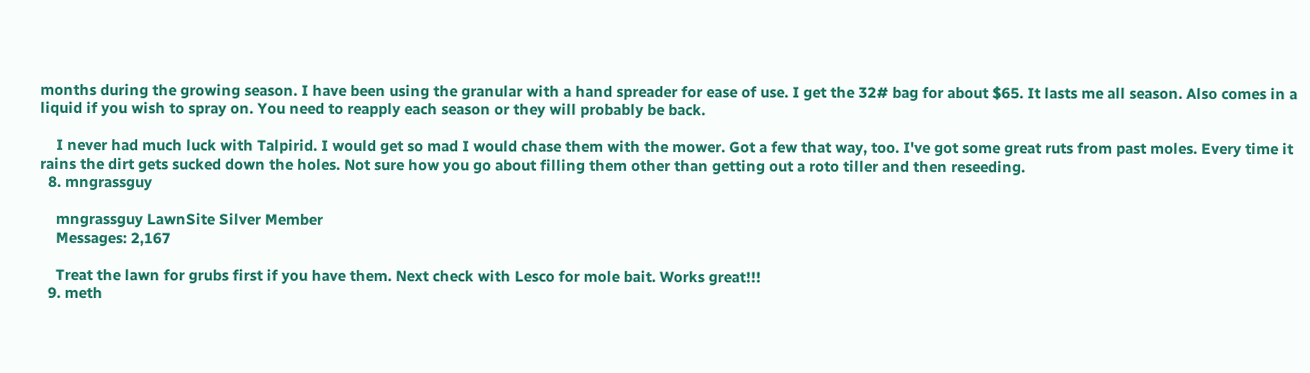months during the growing season. I have been using the granular with a hand spreader for ease of use. I get the 32# bag for about $65. It lasts me all season. Also comes in a liquid if you wish to spray on. You need to reapply each season or they will probably be back.

    I never had much luck with Talpirid. I would get so mad I would chase them with the mower. Got a few that way, too. I've got some great ruts from past moles. Every time it rains the dirt gets sucked down the holes. Not sure how you go about filling them other than getting out a roto tiller and then reseeding.
  8. mngrassguy

    mngrassguy LawnSite Silver Member
    Messages: 2,167

    Treat the lawn for grubs first if you have them. Next check with Lesco for mole bait. Works great!!!
  9. meth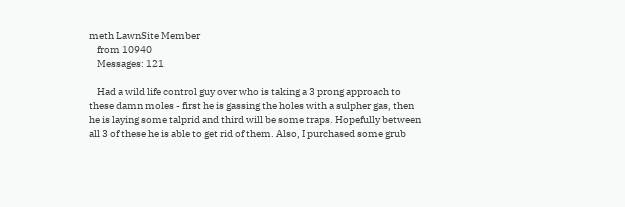meth LawnSite Member
    from 10940
    Messages: 121

    Had a wild life control guy over who is taking a 3 prong approach to these damn moles - first he is gassing the holes with a sulpher gas, then he is laying some talprid and third will be some traps. Hopefully between all 3 of these he is able to get rid of them. Also, I purchased some grub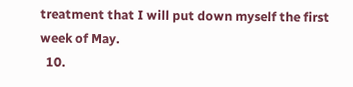treatment that I will put down myself the first week of May.
  10.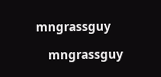mngrassguy

    mngrassguy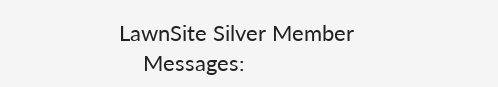LawnSite Silver Member
    Messages: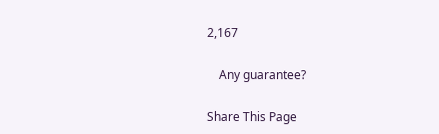2,167

    Any guarantee?

Share This Page